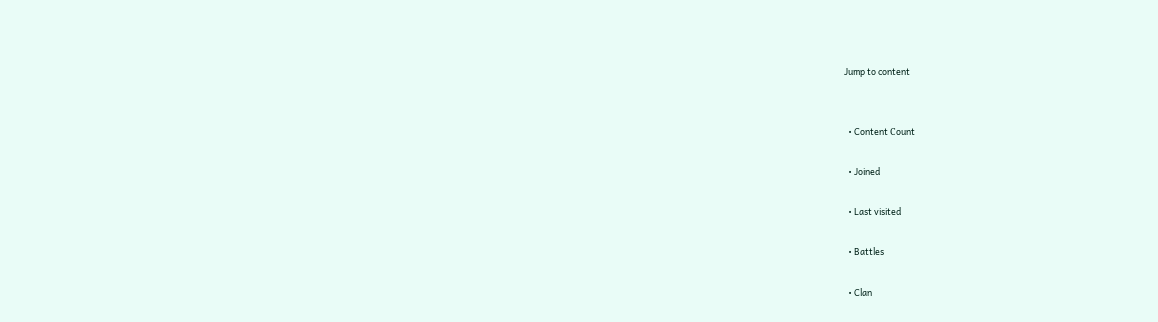Jump to content


  • Content Сount

  • Joined

  • Last visited

  • Battles

  • Clan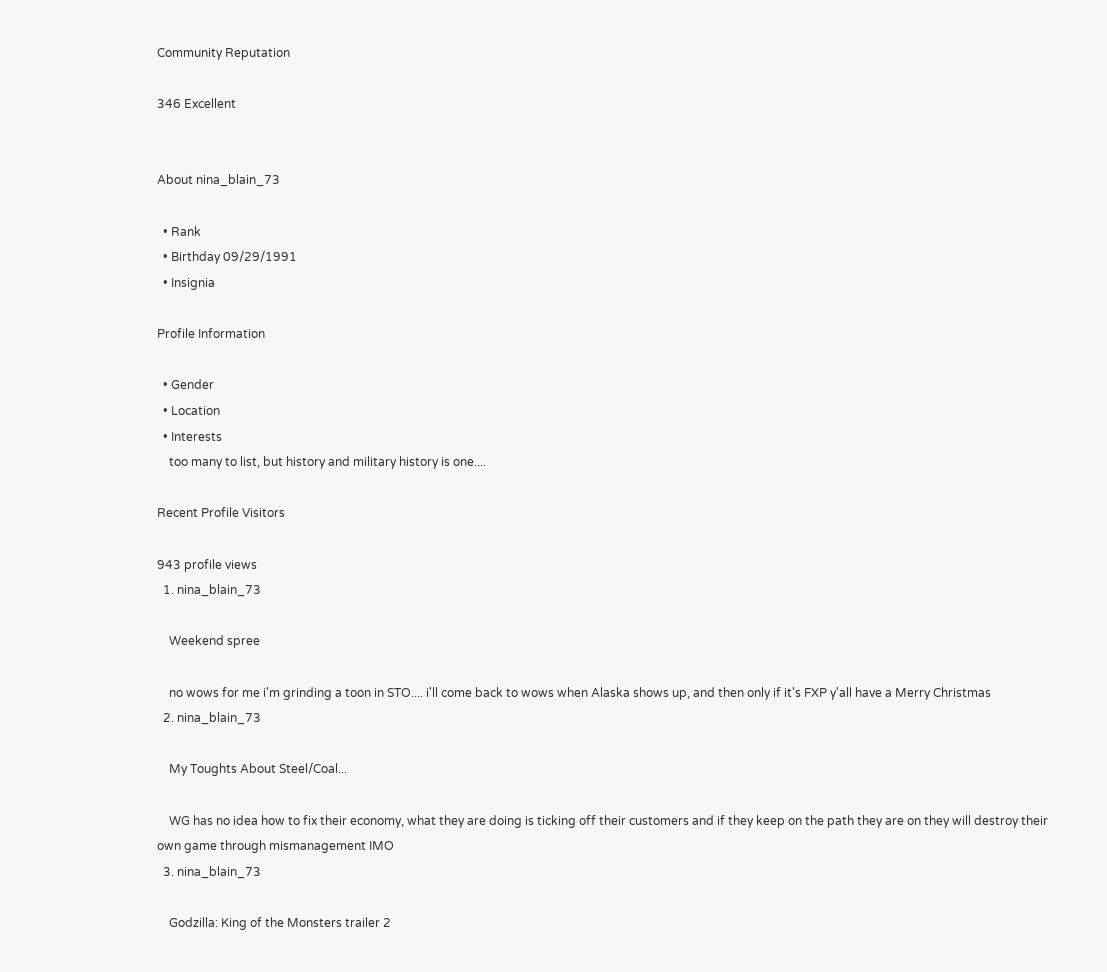Community Reputation

346 Excellent


About nina_blain_73

  • Rank
  • Birthday 09/29/1991
  • Insignia

Profile Information

  • Gender
  • Location
  • Interests
    too many to list, but history and military history is one....

Recent Profile Visitors

943 profile views
  1. nina_blain_73

    Weekend spree

    no wows for me i'm grinding a toon in STO.... i'll come back to wows when Alaska shows up, and then only if it's FXP y'all have a Merry Christmas
  2. nina_blain_73

    My Toughts About Steel/Coal...

    WG has no idea how to fix their economy, what they are doing is ticking off their customers and if they keep on the path they are on they will destroy their own game through mismanagement IMO
  3. nina_blain_73

    Godzilla: King of the Monsters trailer 2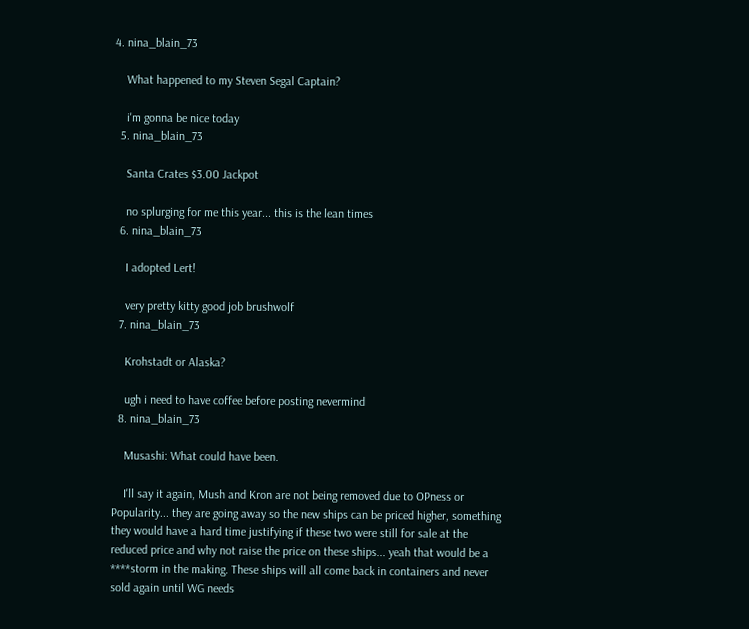4. nina_blain_73

    What happened to my Steven Segal Captain?

    i'm gonna be nice today
  5. nina_blain_73

    Santa Crates $3.00 Jackpot

    no splurging for me this year... this is the lean times
  6. nina_blain_73

    I adopted Lert!

    very pretty kitty good job brushwolf
  7. nina_blain_73

    Krohstadt or Alaska?

    ugh i need to have coffee before posting nevermind
  8. nina_blain_73

    Musashi: What could have been.

    I'll say it again, Mush and Kron are not being removed due to OPness or Popularity... they are going away so the new ships can be priced higher, something they would have a hard time justifying if these two were still for sale at the reduced price and why not raise the price on these ships... yeah that would be a ****storm in the making. These ships will all come back in containers and never sold again until WG needs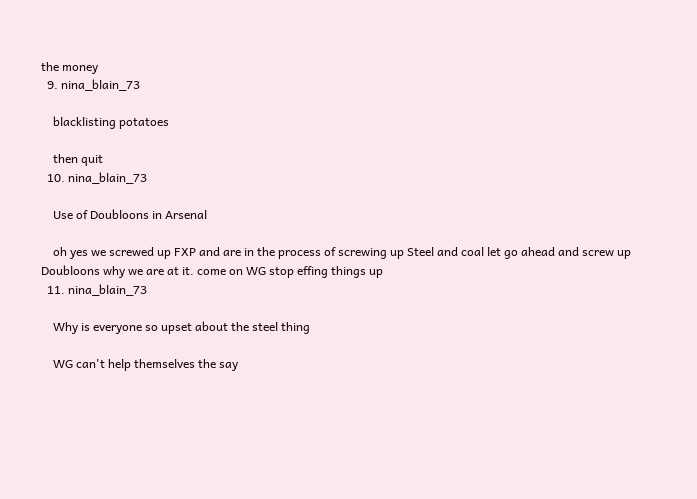the money
  9. nina_blain_73

    blacklisting potatoes

    then quit
  10. nina_blain_73

    Use of Doubloons in Arsenal

    oh yes we screwed up FXP and are in the process of screwing up Steel and coal let go ahead and screw up Doubloons why we are at it. come on WG stop effing things up
  11. nina_blain_73

    Why is everyone so upset about the steel thing

    WG can't help themselves the say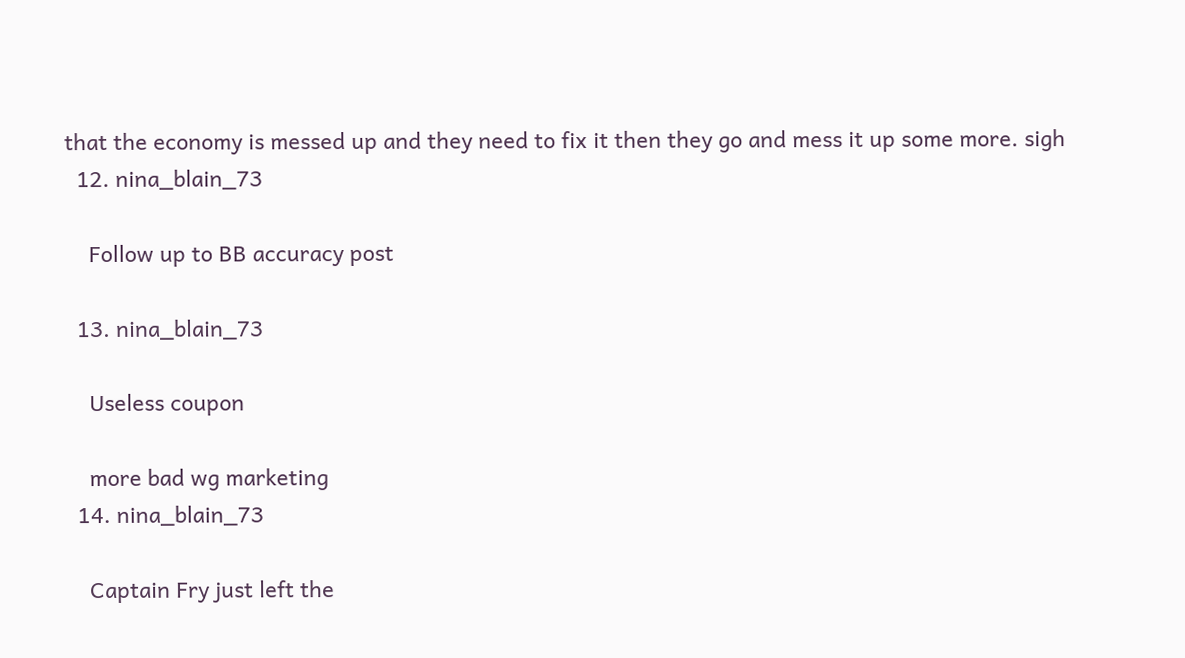that the economy is messed up and they need to fix it then they go and mess it up some more. sigh
  12. nina_blain_73

    Follow up to BB accuracy post

  13. nina_blain_73

    Useless coupon

    more bad wg marketing
  14. nina_blain_73

    Captain Fry just left the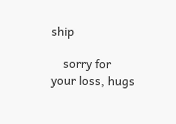ship

    sorry for your loss, hugs